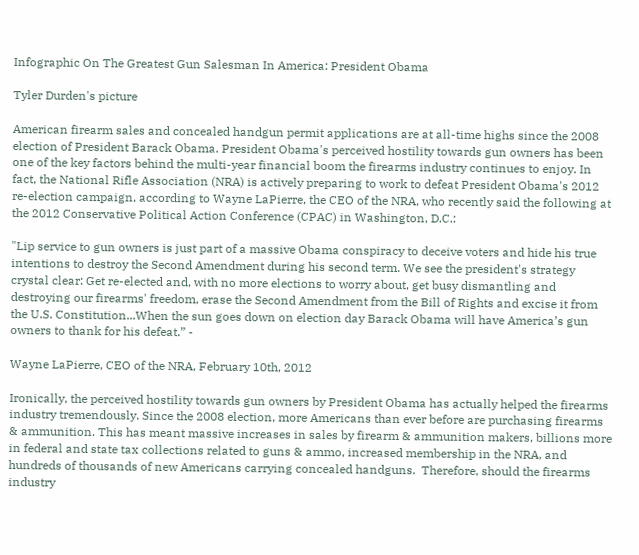Infographic On The Greatest Gun Salesman In America: President Obama

Tyler Durden's picture

American firearm sales and concealed handgun permit applications are at all-time highs since the 2008 election of President Barack Obama. President Obama's perceived hostility towards gun owners has been one of the key factors behind the multi-year financial boom the firearms industry continues to enjoy. In fact, the National Rifle Association (NRA) is actively preparing to work to defeat President Obama's 2012 re-election campaign, according to Wayne LaPierre, the CEO of the NRA, who recently said the following at the 2012 Conservative Political Action Conference (CPAC) in Washington, D.C.:

"Lip service to gun owners is just part of a massive Obama conspiracy to deceive voters and hide his true intentions to destroy the Second Amendment during his second term. We see the president's strategy crystal clear: Get re-elected and, with no more elections to worry about, get busy dismantling and destroying our firearms' freedom, erase the Second Amendment from the Bill of Rights and excise it from the U.S. Constitution...When the sun goes down on election day Barack Obama will have America’s gun owners to thank for his defeat.” -

Wayne LaPierre, CEO of the NRA, February 10th, 2012

Ironically, the perceived hostility towards gun owners by President Obama has actually helped the firearms industry tremendously. Since the 2008 election, more Americans than ever before are purchasing firearms & ammunition. This has meant massive increases in sales by firearm & ammunition makers, billions more in federal and state tax collections related to guns & ammo, increased membership in the NRA, and hundreds of thousands of new Americans carrying concealed handguns.  Therefore, should the firearms industry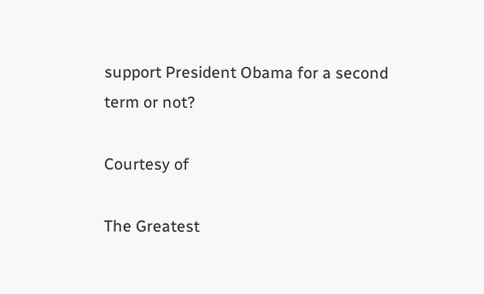support President Obama for a second term or not?

Courtesy of

The Greatest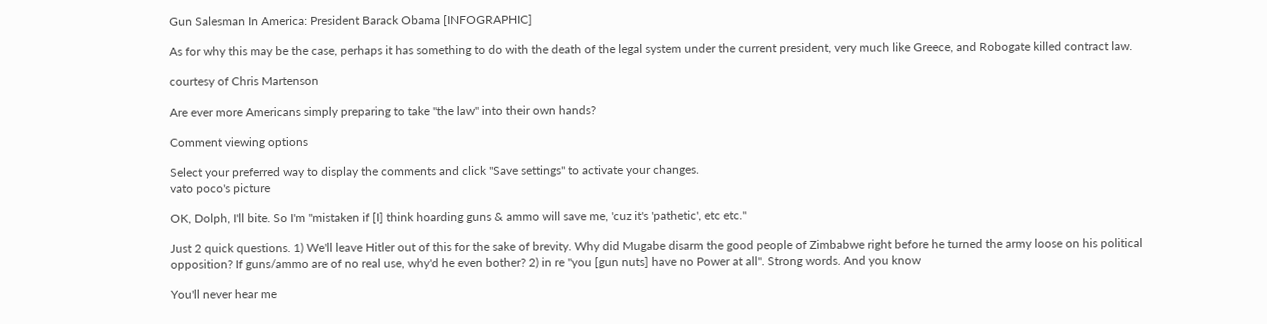Gun Salesman In America: President Barack Obama [INFOGRAPHIC]

As for why this may be the case, perhaps it has something to do with the death of the legal system under the current president, very much like Greece, and Robogate killed contract law.

courtesy of Chris Martenson

Are ever more Americans simply preparing to take "the law" into their own hands?

Comment viewing options

Select your preferred way to display the comments and click "Save settings" to activate your changes.
vato poco's picture

OK, Dolph, I'll bite. So I'm "mistaken if [I] think hoarding guns & ammo will save me, 'cuz it's 'pathetic', etc etc."

Just 2 quick questions. 1) We'll leave Hitler out of this for the sake of brevity. Why did Mugabe disarm the good people of Zimbabwe right before he turned the army loose on his political opposition? If guns/ammo are of no real use, why'd he even bother? 2) in re "you [gun nuts] have no Power at all". Strong words. And you know

You'll never hear me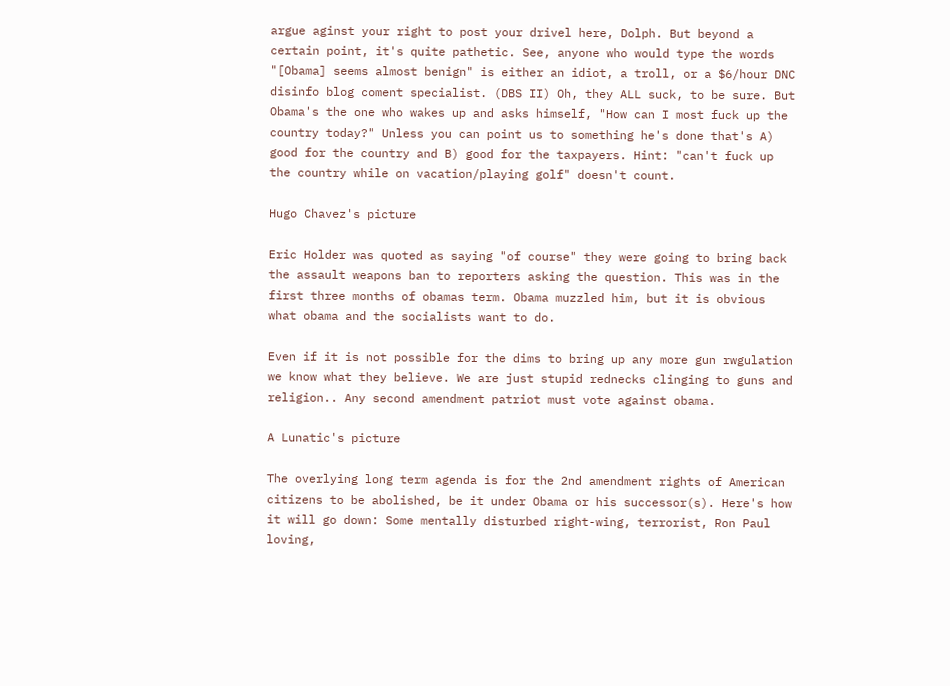argue aginst your right to post your drivel here, Dolph. But beyond a certain point, it's quite pathetic. See, anyone who would type the words "[Obama] seems almost benign" is either an idiot, a troll, or a $6/hour DNC disinfo blog coment specialist. (DBS II) Oh, they ALL suck, to be sure. But Obama's the one who wakes up and asks himself, "How can I most fuck up the country today?" Unless you can point us to something he's done that's A) good for the country and B) good for the taxpayers. Hint: "can't fuck up the country while on vacation/playing golf" doesn't count.

Hugo Chavez's picture

Eric Holder was quoted as saying "of course" they were going to bring back the assault weapons ban to reporters asking the question. This was in the first three months of obamas term. Obama muzzled him, but it is obvious what obama and the socialists want to do.

Even if it is not possible for the dims to bring up any more gun rwgulation we know what they believe. We are just stupid rednecks clinging to guns and religion.. Any second amendment patriot must vote against obama.

A Lunatic's picture

The overlying long term agenda is for the 2nd amendment rights of American citizens to be abolished, be it under Obama or his successor(s). Here's how it will go down: Some mentally disturbed right-wing, terrorist, Ron Paul loving,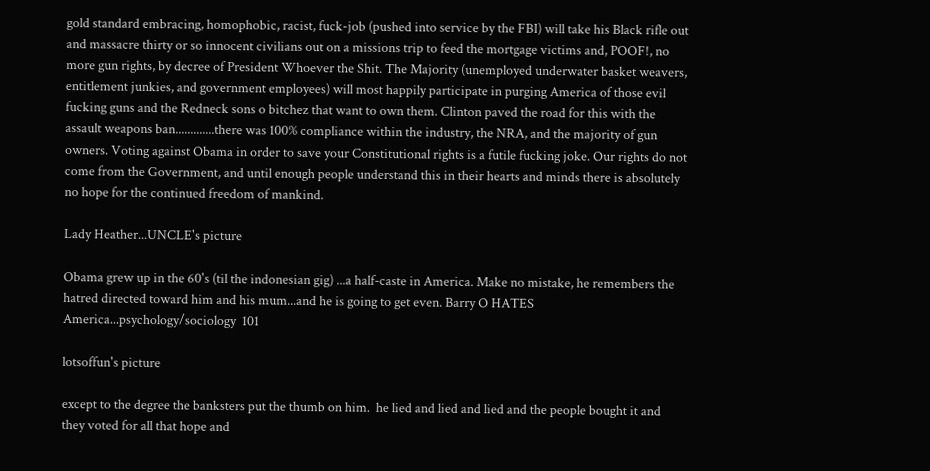gold standard embracing, homophobic, racist, fuck-job (pushed into service by the FBI) will take his Black rifle out and massacre thirty or so innocent civilians out on a missions trip to feed the mortgage victims and, POOF!, no more gun rights, by decree of President Whoever the Shit. The Majority (unemployed underwater basket weavers, entitlement junkies, and government employees) will most happily participate in purging America of those evil fucking guns and the Redneck sons o bitchez that want to own them. Clinton paved the road for this with the assault weapons ban.............there was 100% compliance within the industry, the NRA, and the majority of gun owners. Voting against Obama in order to save your Constitutional rights is a futile fucking joke. Our rights do not come from the Government, and until enough people understand this in their hearts and minds there is absolutely no hope for the continued freedom of mankind.

Lady Heather...UNCLE's picture

Obama grew up in the 60's (til the indonesian gig) ...a half-caste in America. Make no mistake, he remembers the hatred directed toward him and his mum...and he is going to get even. Barry O HATES America...psychology/sociology  101

lotsoffun's picture

except to the degree the banksters put the thumb on him.  he lied and lied and lied and the people bought it and they voted for all that hope and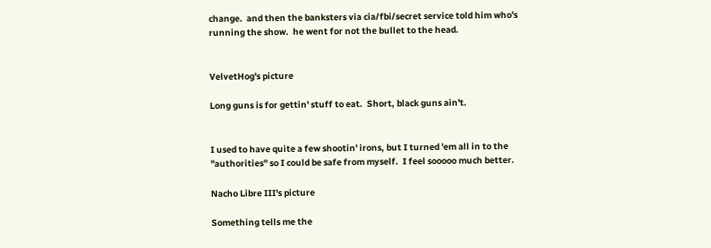change.  and then the banksters via cia/fbi/secret service told him who's running the show.  he went for not the bullet to the head.


VelvetHog's picture

Long guns is for gettin' stuff to eat.  Short, black guns ain't.


I used to have quite a few shootin' irons, but I turned 'em all in to the "authorities" so I could be safe from myself.  I feel sooooo much better.

Nacho Libre III's picture

Something tells me the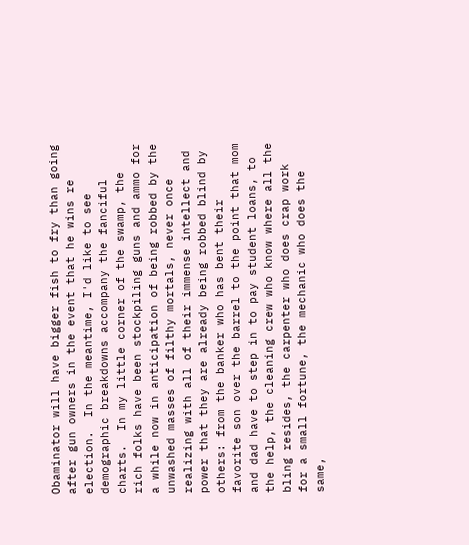Obaminator will have bigger fish to fry than going after gun owners in the event that he wins re election.  In the meantime, I'd like to see demographic breakdowns accompany the fanciful charts.  In my little corner of the swamp, the rich folks have been stockpiling guns and ammo for a while now in anticipation of being robbed by the unwashed masses of filthy mortals, never once realizing with all of their immense intellect and power that they are already being robbed blind by others: from the banker who has bent their favorite son over the barrel to the point that mom and dad have to step in to pay student loans, to the help, the cleaning crew who know where all the bling resides, the carpenter who does crap work for a small fortune, the mechanic who does the same,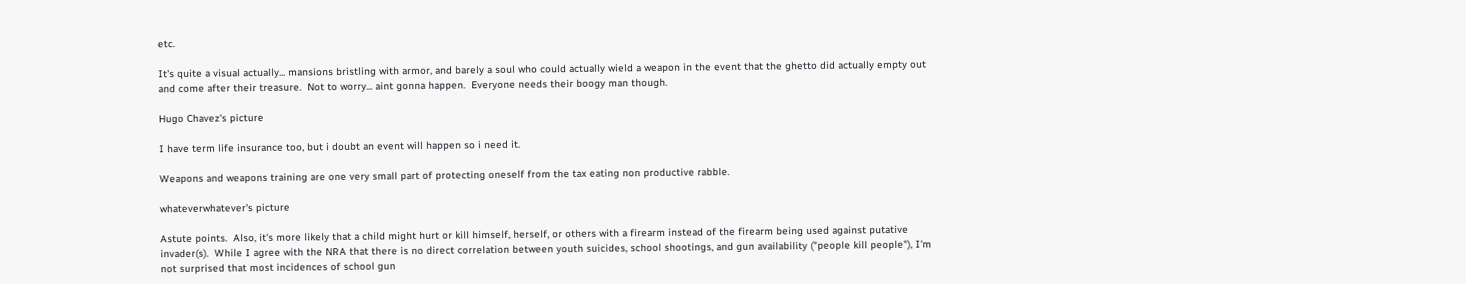etc.

It's quite a visual actually... mansions bristling with armor, and barely a soul who could actually wield a weapon in the event that the ghetto did actually empty out and come after their treasure.  Not to worry... aint gonna happen.  Everyone needs their boogy man though.

Hugo Chavez's picture

I have term life insurance too, but i doubt an event will happen so i need it.

Weapons and weapons training are one very small part of protecting oneself from the tax eating non productive rabble.

whateverwhatever's picture

Astute points.  Also, it's more likely that a child might hurt or kill himself, herself, or others with a firearm instead of the firearm being used against putative invader(s).  While I agree with the NRA that there is no direct correlation between youth suicides, school shootings, and gun availability ("people kill people"), I'm not surprised that most incidences of school gun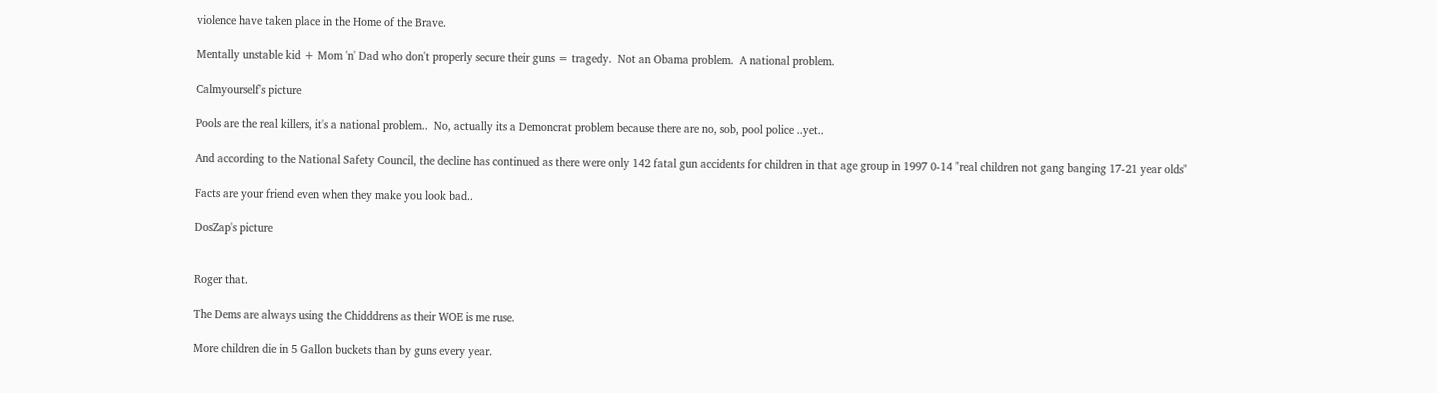violence have taken place in the Home of the Brave.

Mentally unstable kid + Mom 'n' Dad who don't properly secure their guns = tragedy.  Not an Obama problem.  A national problem.

Calmyourself's picture

Pools are the real killers, it's a national problem..  No, actually its a Demoncrat problem because there are no, sob, pool police ..yet..

And according to the National Safety Council, the decline has continued as there were only 142 fatal gun accidents for children in that age group in 1997 0-14 "real children not gang banging 17-21 year olds"

Facts are your friend even when they make you look bad..

DosZap's picture


Roger that.

The Dems are always using the Chidddrens as their WOE is me ruse.

More children die in 5 Gallon buckets than by guns every year.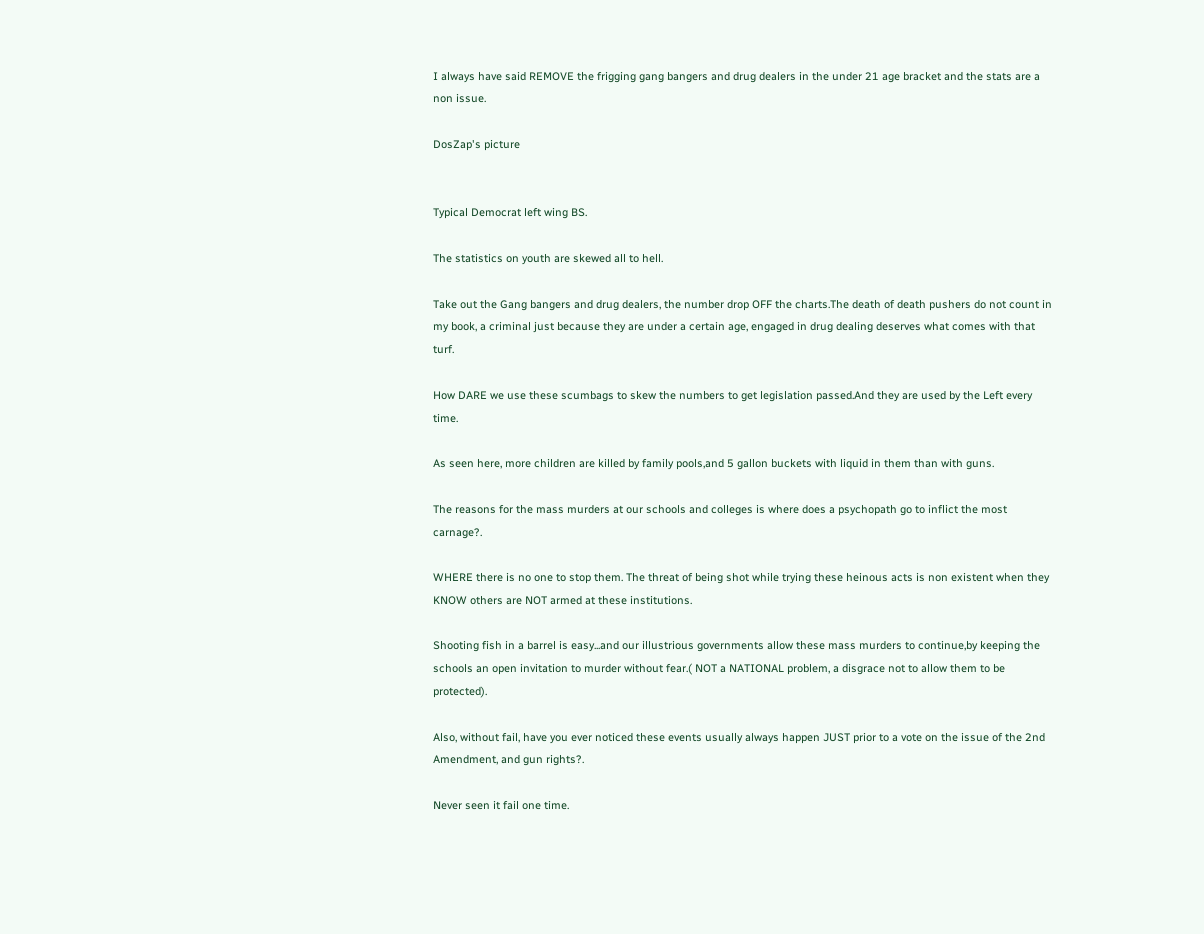I always have said REMOVE the frigging gang bangers and drug dealers in the under 21 age bracket and the stats are a non issue.

DosZap's picture


Typical Democrat left wing BS.

The statistics on youth are skewed all to hell.

Take out the Gang bangers and drug dealers, the number drop OFF the charts.The death of death pushers do not count in my book, a criminal just because they are under a certain age, engaged in drug dealing deserves what comes with that turf.

How DARE we use these scumbags to skew the numbers to get legislation passed.And they are used by the Left every time.

As seen here, more children are killed by family pools,and 5 gallon buckets with liquid in them than with guns.

The reasons for the mass murders at our schools and colleges is where does a psychopath go to inflict the most carnage?.

WHERE there is no one to stop them. The threat of being shot while trying these heinous acts is non existent when they KNOW others are NOT armed at these institutions.

Shooting fish in a barrel is easy...and our illustrious governments allow these mass murders to continue,by keeping the schools an open invitation to murder without fear.( NOT a NATIONAL problem, a disgrace not to allow them to be protected).

Also, without fail, have you ever noticed these events usually always happen JUST prior to a vote on the issue of the 2nd Amendment, and gun rights?.

Never seen it fail one time.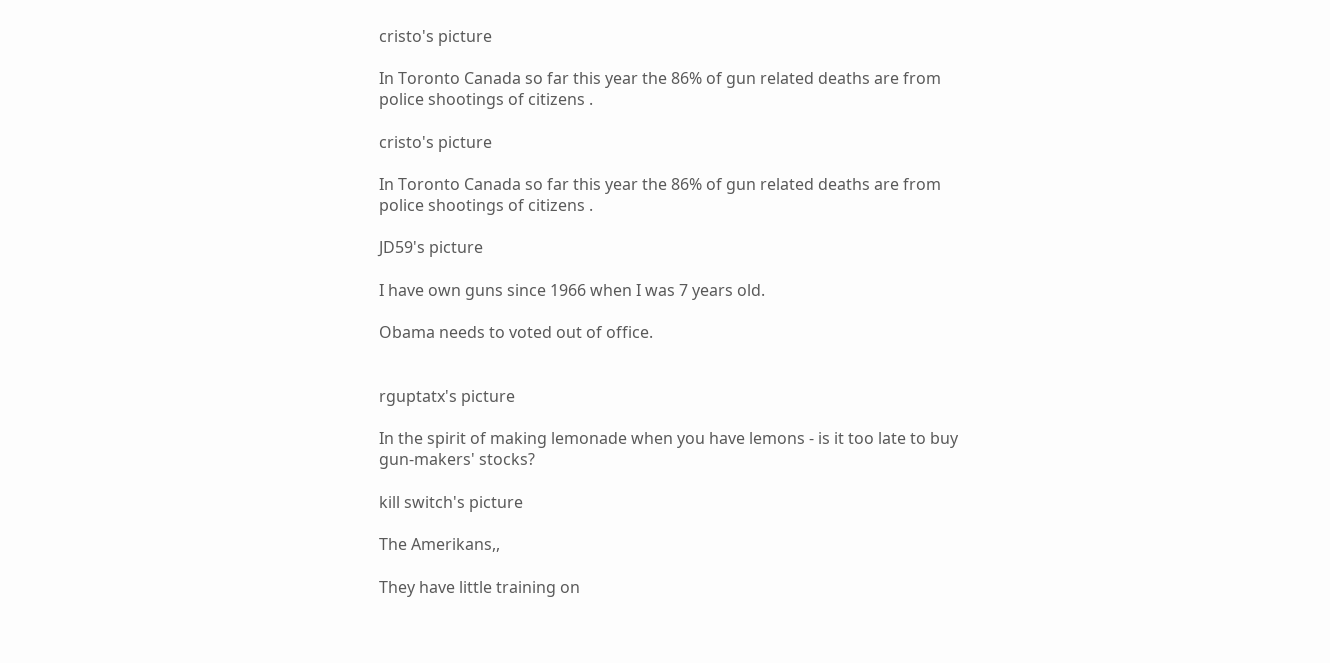cristo's picture

In Toronto Canada so far this year the 86% of gun related deaths are from police shootings of citizens .

cristo's picture

In Toronto Canada so far this year the 86% of gun related deaths are from police shootings of citizens .

JD59's picture

I have own guns since 1966 when I was 7 years old.

Obama needs to voted out of office.


rguptatx's picture

In the spirit of making lemonade when you have lemons - is it too late to buy gun-makers' stocks?

kill switch's picture

The Amerikans,,

They have little training on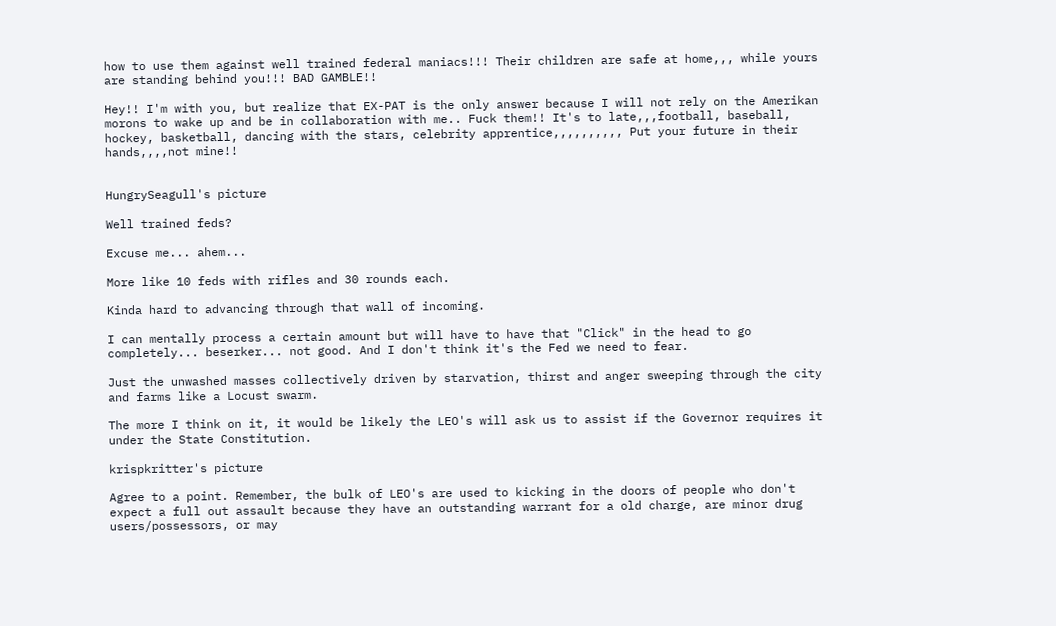how to use them against well trained federal maniacs!!! Their children are safe at home,,, while yours are standing behind you!!! BAD GAMBLE!!

Hey!! I'm with you, but realize that EX-PAT is the only answer because I will not rely on the Amerikan morons to wake up and be in collaboration with me.. Fuck them!! It's to late,,,football, baseball, hockey, basketball, dancing with the stars, celebrity apprentice,,,,,,,,,, Put your future in their hands,,,,not mine!!


HungrySeagull's picture

Well trained feds?

Excuse me... ahem...

More like 10 feds with rifles and 30 rounds each.

Kinda hard to advancing through that wall of incoming.

I can mentally process a certain amount but will have to have that "Click" in the head to go completely... beserker... not good. And I don't think it's the Fed we need to fear.

Just the unwashed masses collectively driven by starvation, thirst and anger sweeping through the city and farms like a Locust swarm.

The more I think on it, it would be likely the LEO's will ask us to assist if the Governor requires it under the State Constitution.

krispkritter's picture

Agree to a point. Remember, the bulk of LEO's are used to kicking in the doors of people who don't expect a full out assault because they have an outstanding warrant for a old charge, are minor drug users/possessors, or may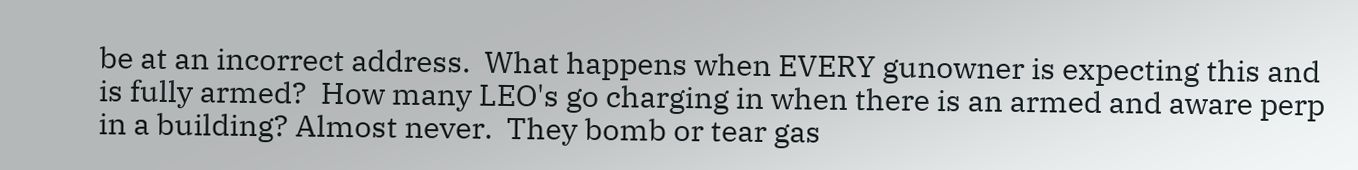be at an incorrect address.  What happens when EVERY gunowner is expecting this and is fully armed?  How many LEO's go charging in when there is an armed and aware perp in a building? Almost never.  They bomb or tear gas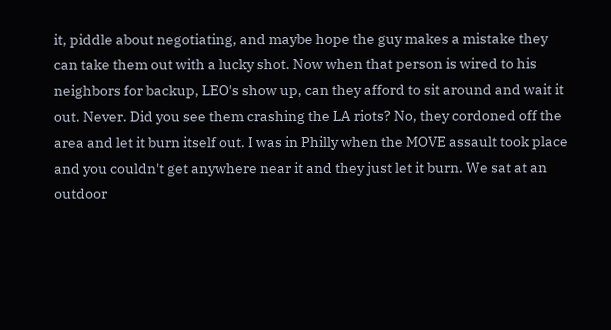it, piddle about negotiating, and maybe hope the guy makes a mistake they can take them out with a lucky shot. Now when that person is wired to his neighbors for backup, LEO's show up, can they afford to sit around and wait it out. Never. Did you see them crashing the LA riots? No, they cordoned off the area and let it burn itself out. I was in Philly when the MOVE assault took place and you couldn't get anywhere near it and they just let it burn. We sat at an outdoor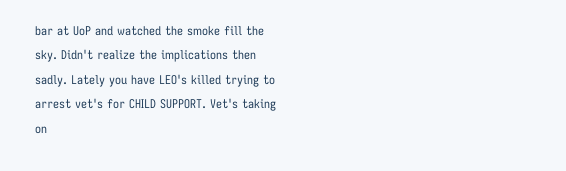bar at UoP and watched the smoke fill the sky. Didn't realize the implications then sadly. Lately you have LEO's killed trying to arrest vet's for CHILD SUPPORT. Vet's taking on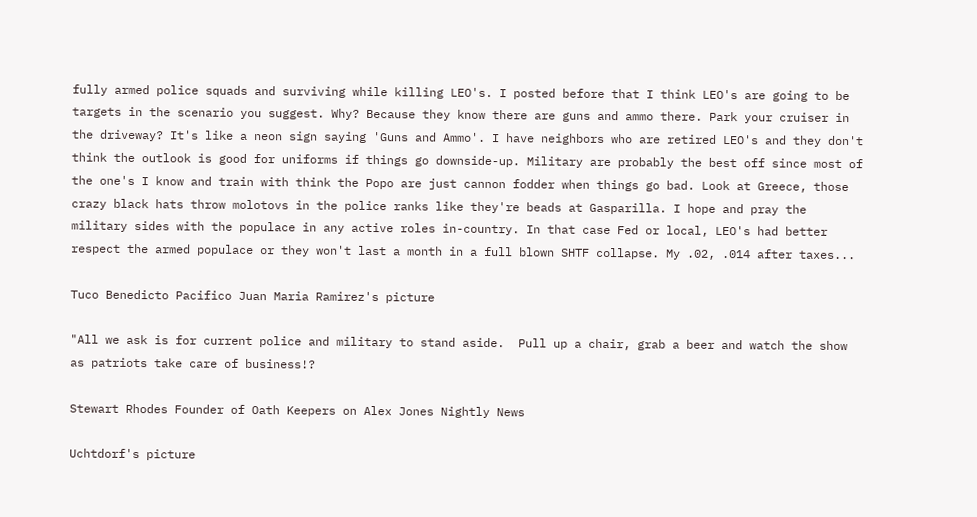fully armed police squads and surviving while killing LEO's. I posted before that I think LEO's are going to be targets in the scenario you suggest. Why? Because they know there are guns and ammo there. Park your cruiser in the driveway? It's like a neon sign saying 'Guns and Ammo'. I have neighbors who are retired LEO's and they don't think the outlook is good for uniforms if things go downside-up. Military are probably the best off since most of the one's I know and train with think the Popo are just cannon fodder when things go bad. Look at Greece, those crazy black hats throw molotovs in the police ranks like they're beads at Gasparilla. I hope and pray the military sides with the populace in any active roles in-country. In that case Fed or local, LEO's had better respect the armed populace or they won't last a month in a full blown SHTF collapse. My .02, .014 after taxes...

Tuco Benedicto Pacifico Juan Maria Ramirez's picture

"All we ask is for current police and military to stand aside.  Pull up a chair, grab a beer and watch the show as patriots take care of business!?

Stewart Rhodes Founder of Oath Keepers on Alex Jones Nightly News

Uchtdorf's picture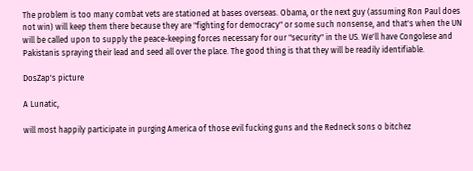The problem is too many combat vets are stationed at bases overseas. Obama, or the next guy (assuming Ron Paul does not win) will keep them there because they are "fighting for democracy" or some such nonsense, and that's when the UN will be called upon to supply the peace-keeping forces necessary for our "security" in the US. We'll have Congolese and Pakistanis spraying their lead and seed all over the place. The good thing is that they will be readily identifiable.

DosZap's picture

A Lunatic,

will most happily participate in purging America of those evil fucking guns and the Redneck sons o bitchez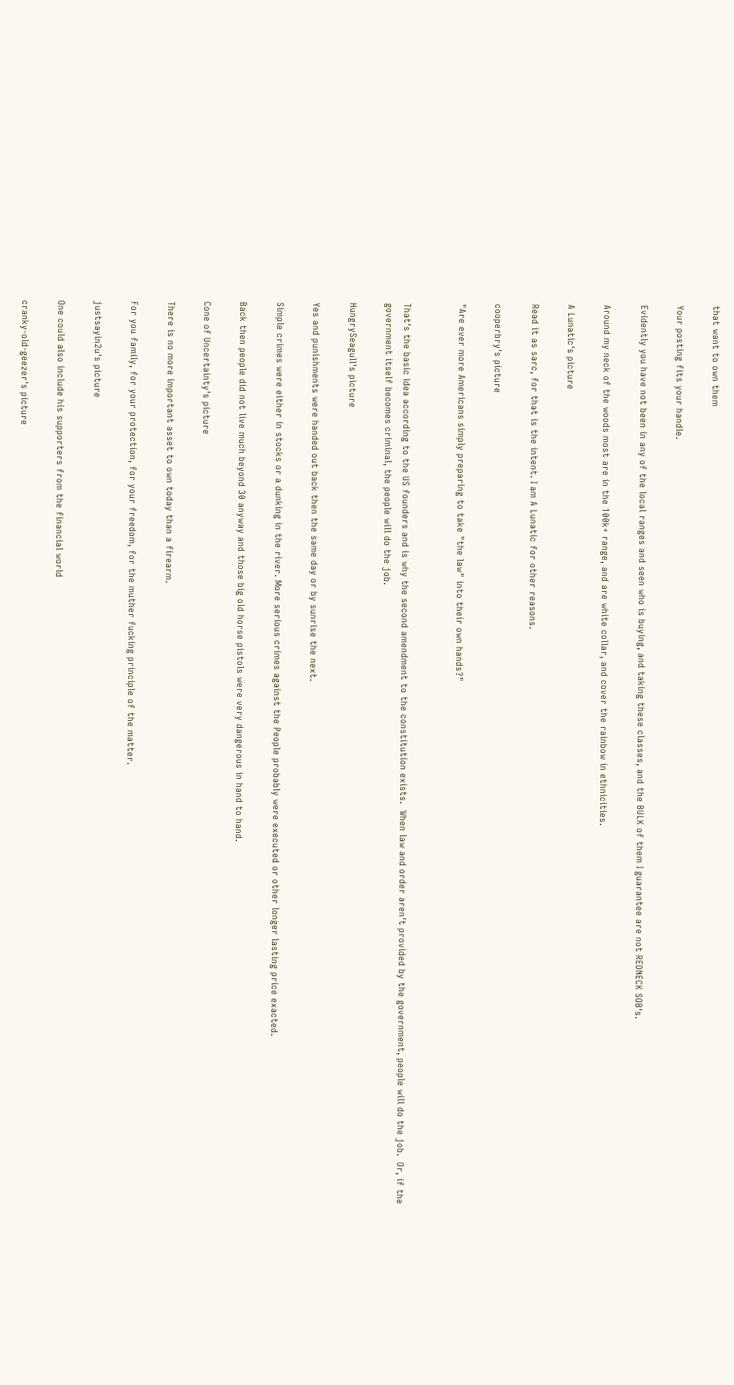that want to own them

Your posting fits your handle.

Evidently you have not been in any of the local ranges and seen who is buying, and taking these classes, and the BULK of them I guarantee are not REDNECK SOB's.

Around my neck of the woods most are in the 100k+ range, and are white collar, and cover the rainbow in ethnicities.

A Lunatic's picture

Read it as sarc, for that is the intent. I am A Lunatic for other reasons.

cooperbry's picture

"Are ever more Americans simply preparing to take "the law" into their own hands?"


That's the basic idea according to the US founders and is why the second amendment to the constitution exists.  When law and order aren't provided by the government, people will do the job.  Or, if the government itself becomes criminal, the people will do the job.

HungrySeagull's picture

Yes and punishments were handed out back then the same day or by sunrise the next.

Simple crimes were either in stocks or a dunking in the river. More serious crimes against the People probably were executed or other longer lasting price exacted.

Back then people did not live much beyond 30 anyway and those big old horse pistols were very dangerous in hand to hand.

Cone of Uncertainty's picture

There is no more important asset to own today than a firearm.

For you family, for your protection, for your freedom, for the muther fucking principle of the matter.

justsayin2u's picture

One could also include his supporters from the financial world

cranky-old-geezer's picture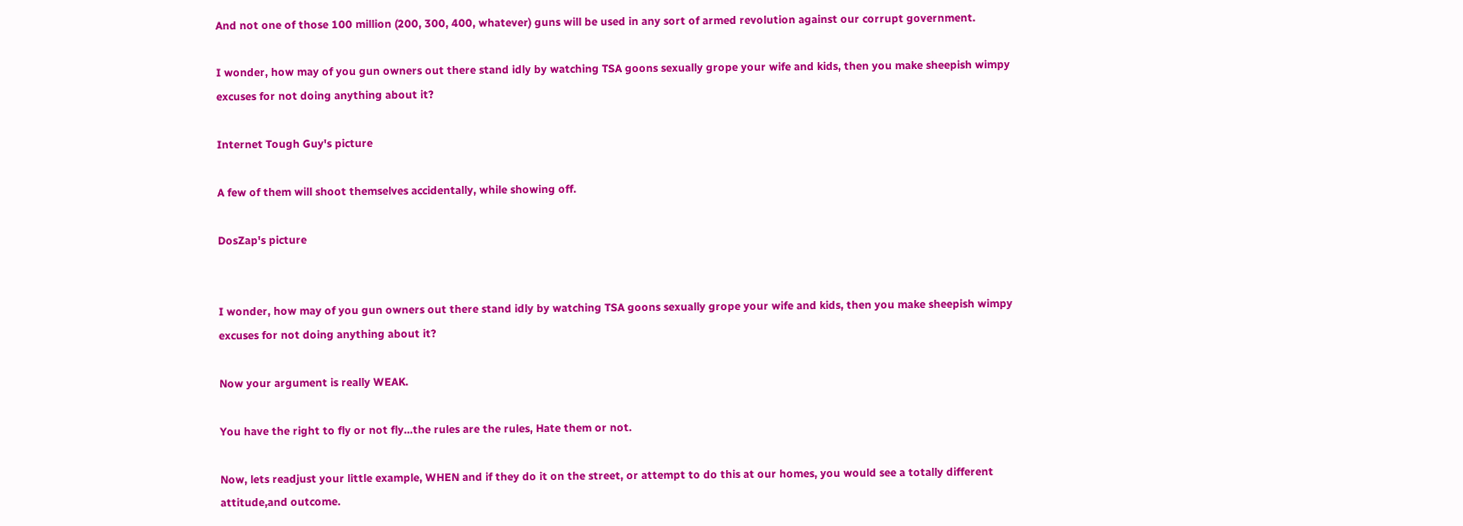And not one of those 100 million (200, 300, 400, whatever) guns will be used in any sort of armed revolution against our corrupt government.

I wonder, how may of you gun owners out there stand idly by watching TSA goons sexually grope your wife and kids, then you make sheepish wimpy excuses for not doing anything about it?

Internet Tough Guy's picture

A few of them will shoot themselves accidentally, while showing off.

DosZap's picture


I wonder, how may of you gun owners out there stand idly by watching TSA goons sexually grope your wife and kids, then you make sheepish wimpy excuses for not doing anything about it?

Now your argument is really WEAK.

You have the right to fly or not fly...the rules are the rules, Hate them or not.

Now, lets readjust your little example, WHEN and if they do it on the street, or attempt to do this at our homes, you would see a totally different attitude,and outcome.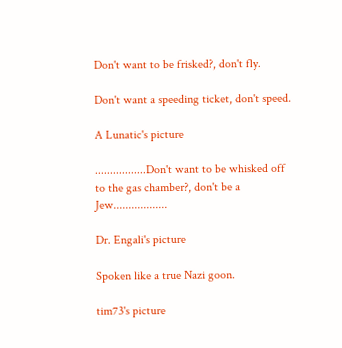Don't want to be frisked?, don't fly.

Don't want a speeding ticket, don't speed.

A Lunatic's picture

.................Don't want to be whisked off to the gas chamber?, don't be a Jew..................

Dr. Engali's picture

Spoken like a true Nazi goon.

tim73's picture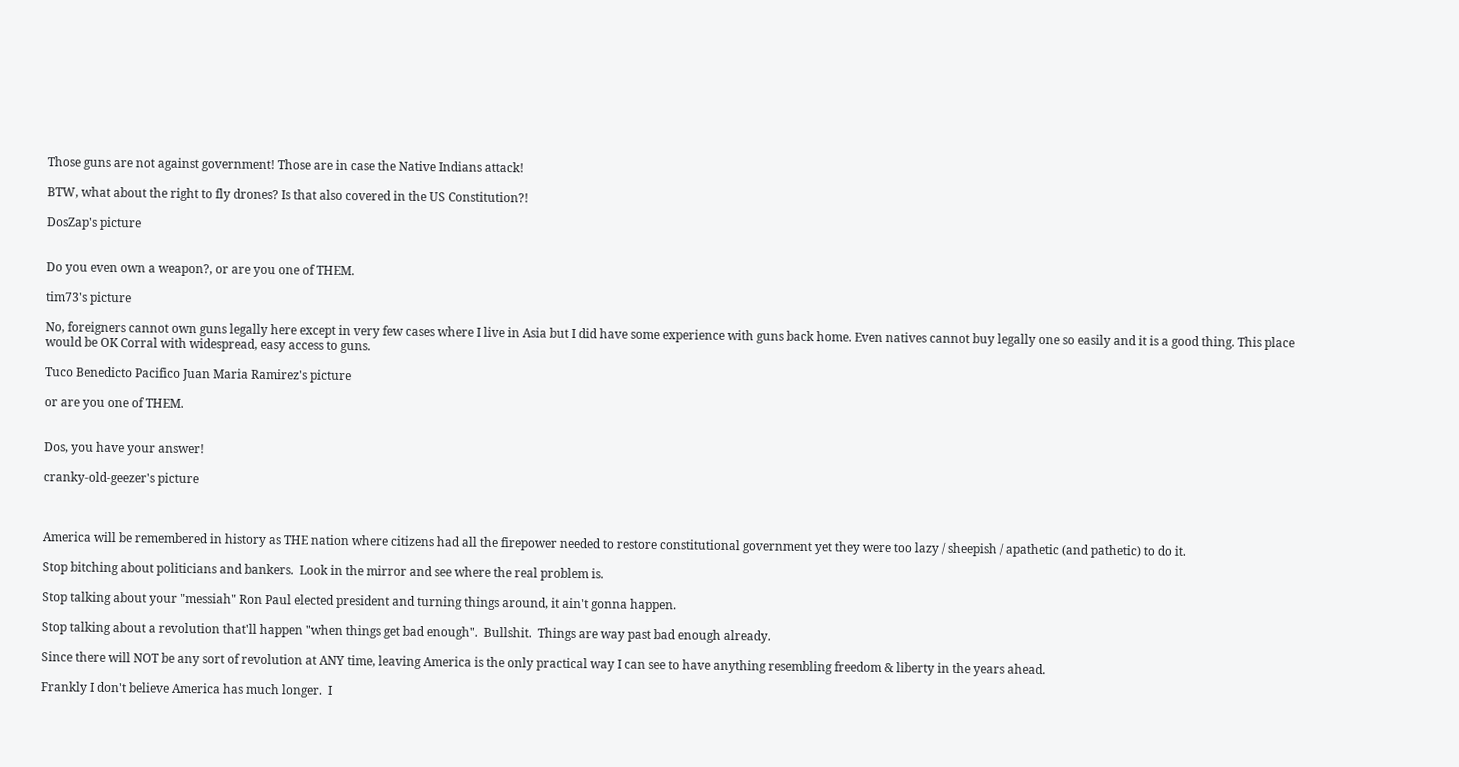Those guns are not against government! Those are in case the Native Indians attack!

BTW, what about the right to fly drones? Is that also covered in the US Constitution?!

DosZap's picture


Do you even own a weapon?, or are you one of THEM.

tim73's picture

No, foreigners cannot own guns legally here except in very few cases where I live in Asia but I did have some experience with guns back home. Even natives cannot buy legally one so easily and it is a good thing. This place would be OK Corral with widespread, easy access to guns.

Tuco Benedicto Pacifico Juan Maria Ramirez's picture

or are you one of THEM.


Dos, you have your answer!

cranky-old-geezer's picture



America will be remembered in history as THE nation where citizens had all the firepower needed to restore constitutional government yet they were too lazy / sheepish / apathetic (and pathetic) to do it.

Stop bitching about politicians and bankers.  Look in the mirror and see where the real problem is.

Stop talking about your "messiah" Ron Paul elected president and turning things around, it ain't gonna happen.

Stop talking about a revolution that'll happen "when things get bad enough".  Bullshit.  Things are way past bad enough already.

Since there will NOT be any sort of revolution at ANY time, leaving America is the only practical way I can see to have anything resembling freedom & liberty in the years ahead.

Frankly I don't believe America has much longer.  I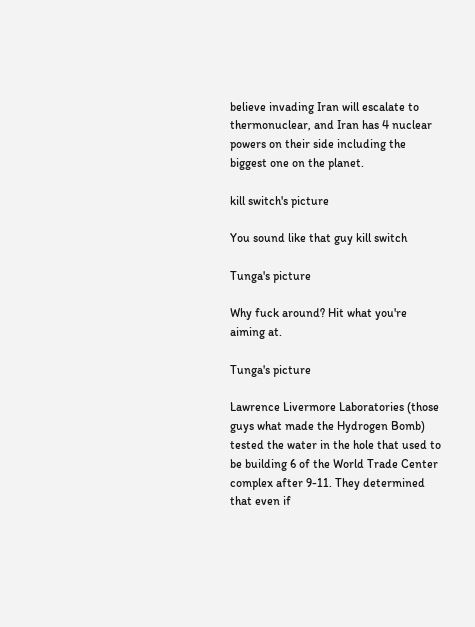believe invading Iran will escalate to thermonuclear, and Iran has 4 nuclear powers on their side including the biggest one on the planet.

kill switch's picture

You sound like that guy kill switch

Tunga's picture

Why fuck around? Hit what you're aiming at.

Tunga's picture

Lawrence Livermore Laboratories (those guys what made the Hydrogen Bomb) tested the water in the hole that used to be building 6 of the World Trade Center complex after 9-11. They determined that even if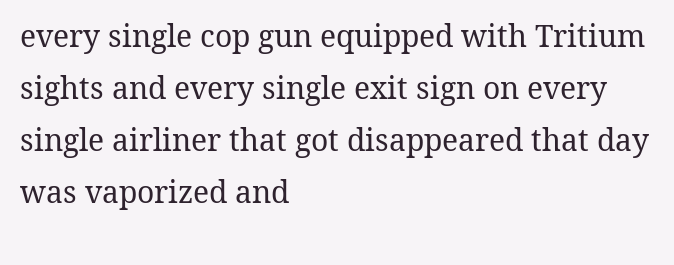every single cop gun equipped with Tritium sights and every single exit sign on every single airliner that got disappeared that day was vaporized and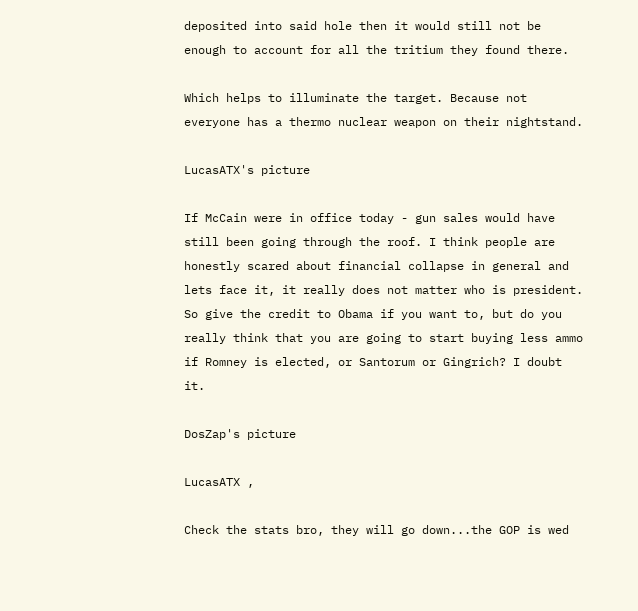deposited into said hole then it would still not be enough to account for all the tritium they found there.

Which helps to illuminate the target. Because not everyone has a thermo nuclear weapon on their nightstand.

LucasATX's picture

If McCain were in office today - gun sales would have still been going through the roof. I think people are honestly scared about financial collapse in general and lets face it, it really does not matter who is president. So give the credit to Obama if you want to, but do you really think that you are going to start buying less ammo if Romney is elected, or Santorum or Gingrich? I doubt it.

DosZap's picture

LucasATX ,

Check the stats bro, they will go down...the GOP is wed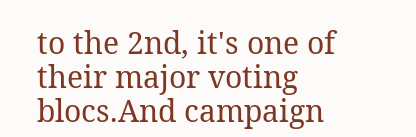to the 2nd, it's one of their major voting blocs.And campaign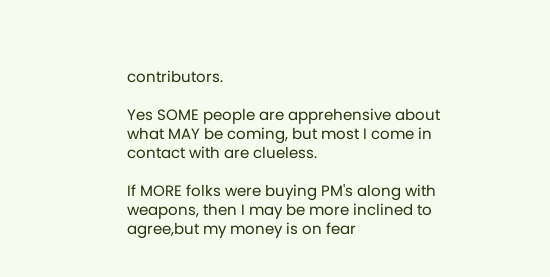contributors.

Yes SOME people are apprehensive about what MAY be coming, but most I come in contact with are clueless.

If MORE folks were buying PM's along with weapons, then I may be more inclined to agree,but my money is on fear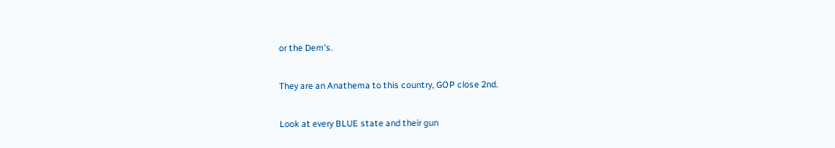or the Dem's.

They are an Anathema to this country, GOP close 2nd.

Look at every BLUE state and their gun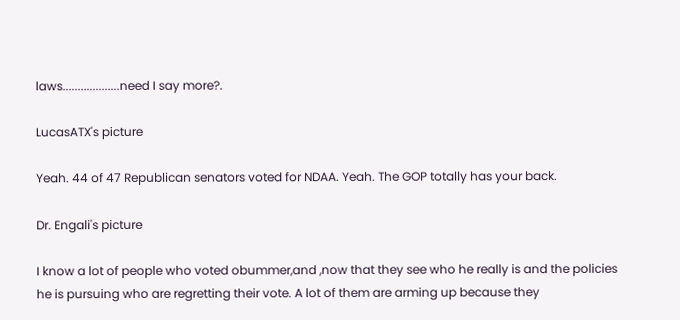laws...................need I say more?.

LucasATX's picture

Yeah. 44 of 47 Republican senators voted for NDAA. Yeah. The GOP totally has your back.

Dr. Engali's picture

I know a lot of people who voted obummer,and ,now that they see who he really is and the policies he is pursuing who are regretting their vote. A lot of them are arming up because they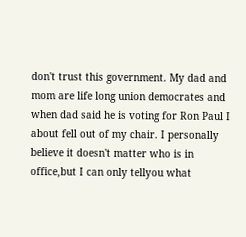don't trust this government. My dad and mom are life long union democrates and when dad said he is voting for Ron Paul I about fell out of my chair. I personally believe it doesn't matter who is in office,but I can only tellyou what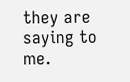they are saying to me.